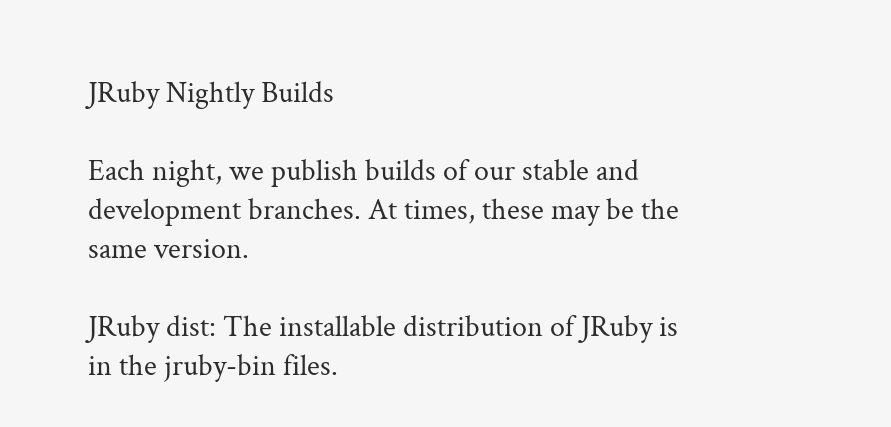JRuby Nightly Builds

Each night, we publish builds of our stable and development branches. At times, these may be the same version.

JRuby dist: The installable distribution of JRuby is in the jruby-bin files.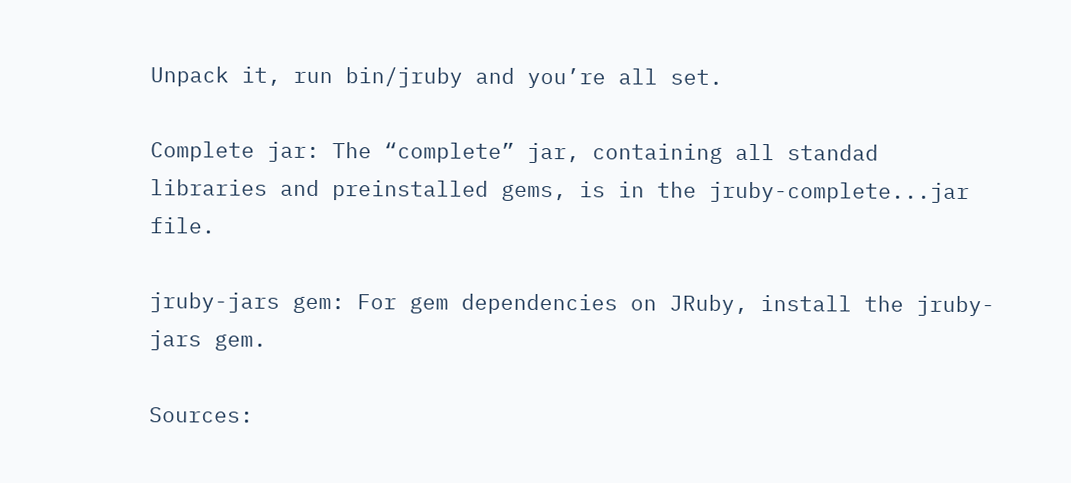Unpack it, run bin/jruby and you’re all set.

Complete jar: The “complete” jar, containing all standad libraries and preinstalled gems, is in the jruby-complete...jar file.

jruby-jars gem: For gem dependencies on JRuby, install the jruby-jars gem.

Sources: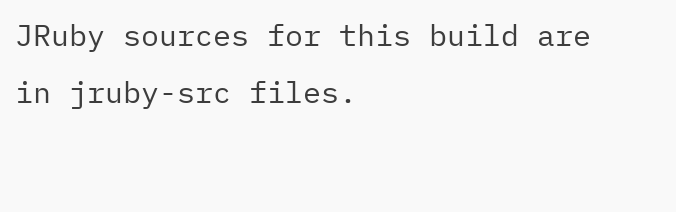JRuby sources for this build are in jruby-src files.